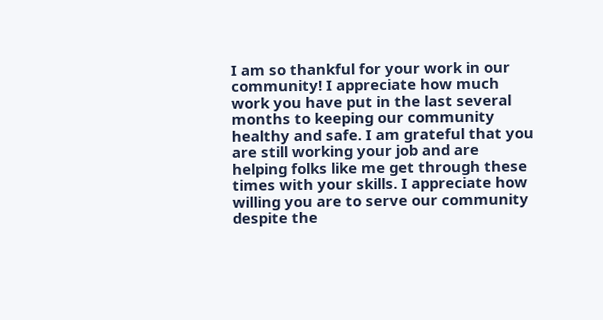I am so thankful for your work in our community! I appreciate how much work you have put in the last several months to keeping our community healthy and safe. I am grateful that you are still working your job and are helping folks like me get through these times with your skills. I appreciate how willing you are to serve our community despite the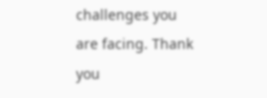challenges you are facing. Thank you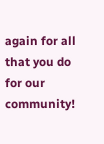again for all that you do for our community!